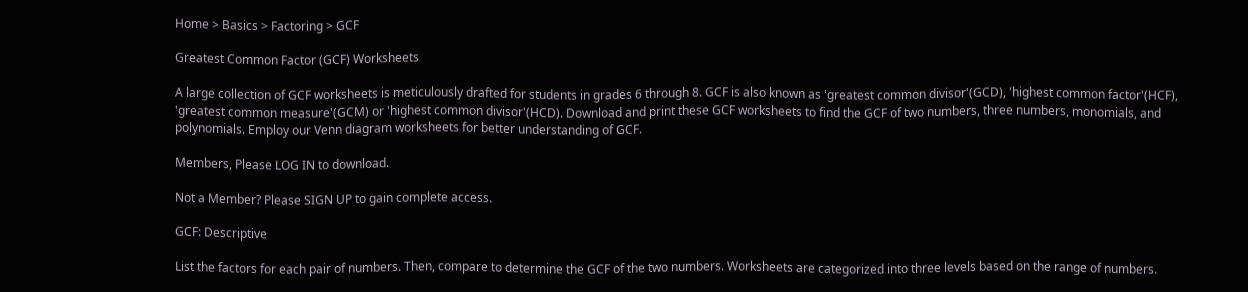Home > Basics > Factoring > GCF

Greatest Common Factor (GCF) Worksheets

A large collection of GCF worksheets is meticulously drafted for students in grades 6 through 8. GCF is also known as 'greatest common divisor'(GCD), 'highest common factor'(HCF), 'greatest common measure'(GCM) or 'highest common divisor'(HCD). Download and print these GCF worksheets to find the GCF of two numbers, three numbers, monomials, and polynomials. Employ our Venn diagram worksheets for better understanding of GCF.

Members, Please LOG IN to download.

Not a Member? Please SIGN UP to gain complete access.

GCF: Descriptive

List the factors for each pair of numbers. Then, compare to determine the GCF of the two numbers. Worksheets are categorized into three levels based on the range of numbers.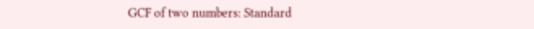GCF of two numbers: Standard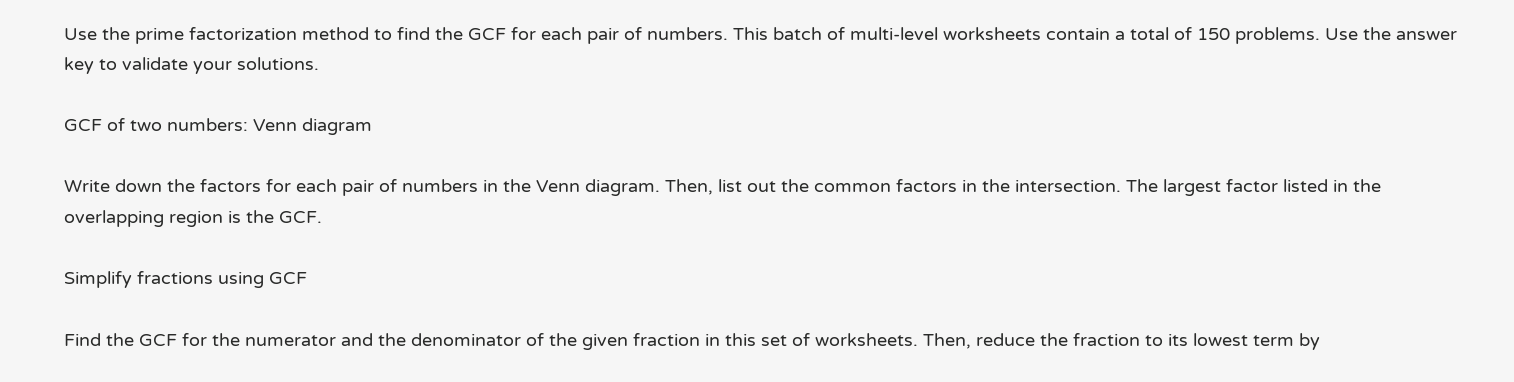Use the prime factorization method to find the GCF for each pair of numbers. This batch of multi-level worksheets contain a total of 150 problems. Use the answer key to validate your solutions.

GCF of two numbers: Venn diagram

Write down the factors for each pair of numbers in the Venn diagram. Then, list out the common factors in the intersection. The largest factor listed in the overlapping region is the GCF.

Simplify fractions using GCF

Find the GCF for the numerator and the denominator of the given fraction in this set of worksheets. Then, reduce the fraction to its lowest term by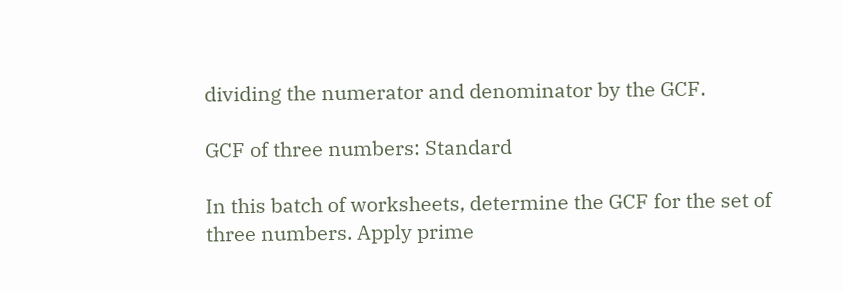dividing the numerator and denominator by the GCF.

GCF of three numbers: Standard

In this batch of worksheets, determine the GCF for the set of three numbers. Apply prime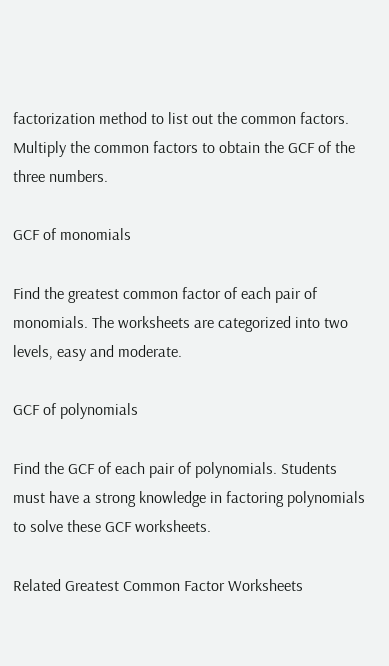factorization method to list out the common factors. Multiply the common factors to obtain the GCF of the three numbers.

GCF of monomials

Find the greatest common factor of each pair of monomials. The worksheets are categorized into two levels, easy and moderate.

GCF of polynomials

Find the GCF of each pair of polynomials. Students must have a strong knowledge in factoring polynomials to solve these GCF worksheets.

Related Greatest Common Factor Worksheets